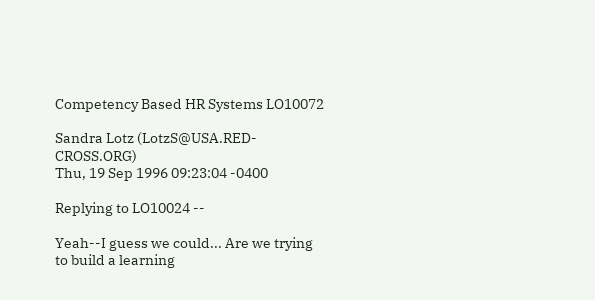Competency Based HR Systems LO10072

Sandra Lotz (LotzS@USA.RED-CROSS.ORG)
Thu, 19 Sep 1996 09:23:04 -0400

Replying to LO10024 --

Yeah--I guess we could... Are we trying to build a learning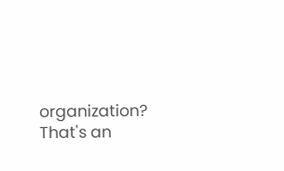organization? That's an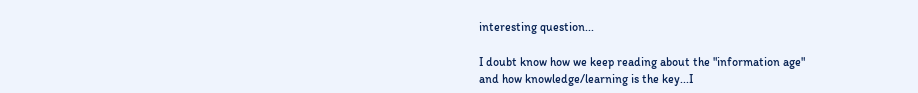interesting question...

I doubt know how we keep reading about the "information age"
and how knowledge/learning is the key...I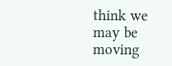think we may be moving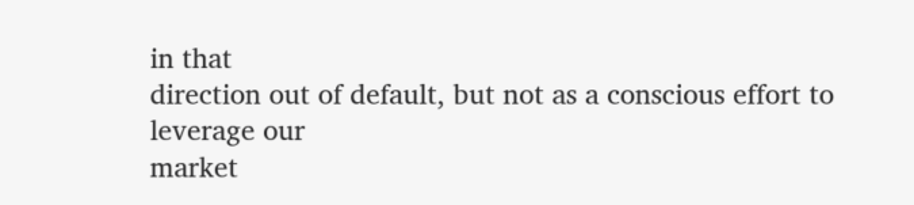in that
direction out of default, but not as a conscious effort to leverage our
market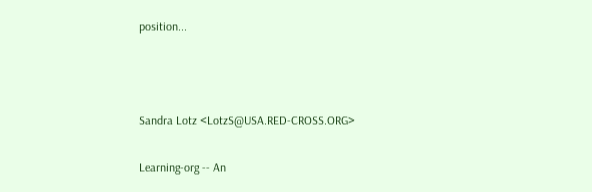position...



Sandra Lotz <LotzS@USA.RED-CROSS.ORG>

Learning-org -- An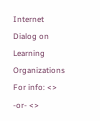Internet Dialog on Learning Organizations For info: <> -or- <>